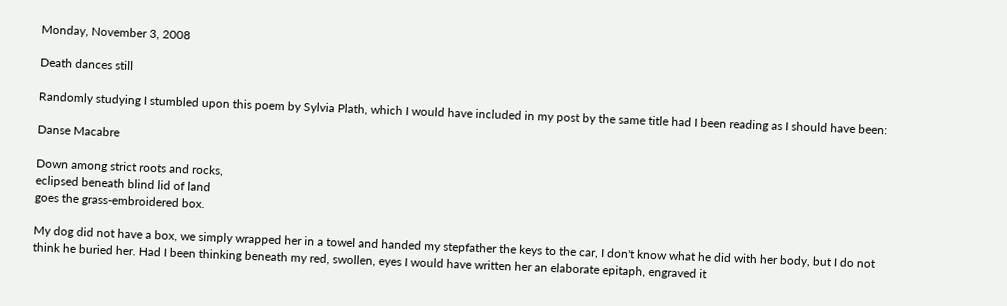Monday, November 3, 2008

Death dances still

Randomly studying I stumbled upon this poem by Sylvia Plath, which I would have included in my post by the same title had I been reading as I should have been:

Danse Macabre

Down among strict roots and rocks,
eclipsed beneath blind lid of land
goes the grass-embroidered box.

My dog did not have a box, we simply wrapped her in a towel and handed my stepfather the keys to the car, I don't know what he did with her body, but I do not think he buried her. Had I been thinking beneath my red, swollen, eyes I would have written her an elaborate epitaph, engraved it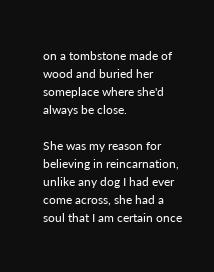on a tombstone made of wood and buried her someplace where she'd always be close.

She was my reason for believing in reincarnation, unlike any dog I had ever come across, she had a soul that I am certain once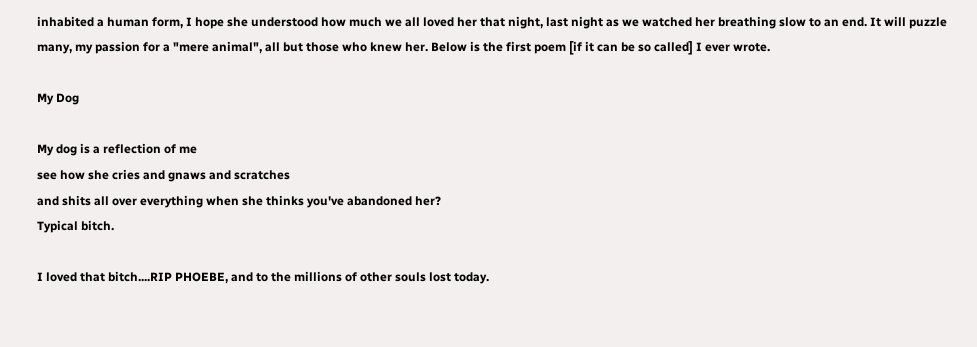inhabited a human form, I hope she understood how much we all loved her that night, last night as we watched her breathing slow to an end. It will puzzle many, my passion for a "mere animal", all but those who knew her. Below is the first poem [if it can be so called] I ever wrote.

My Dog

My dog is a reflection of me
see how she cries and gnaws and scratches
and shits all over everything when she thinks you've abandoned her?
Typical bitch.

I loved that bitch....RIP PHOEBE, and to the millions of other souls lost today.